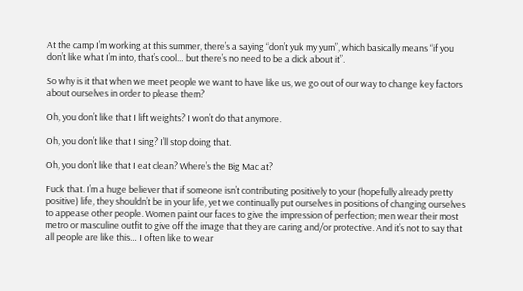At the camp I’m working at this summer, there’s a saying “don’t yuk my yum”, which basically means “if you don’t like what I’m into, that’s cool… but there’s no need to be a dick about it”.

So why is it that when we meet people we want to have like us, we go out of our way to change key factors about ourselves in order to please them?

Oh, you don’t like that I lift weights? I won’t do that anymore.

Oh, you don’t like that I sing? I’ll stop doing that.

Oh, you don’t like that I eat clean? Where’s the Big Mac at?

Fuck that. I’m a huge believer that if someone isn’t contributing positively to your (hopefully already pretty positive) life, they shouldn’t be in your life, yet we continually put ourselves in positions of changing ourselves to appease other people. Women paint our faces to give the impression of perfection; men wear their most metro or masculine outfit to give off the image that they are caring and/or protective. And it’s not to say that all people are like this… I often like to wear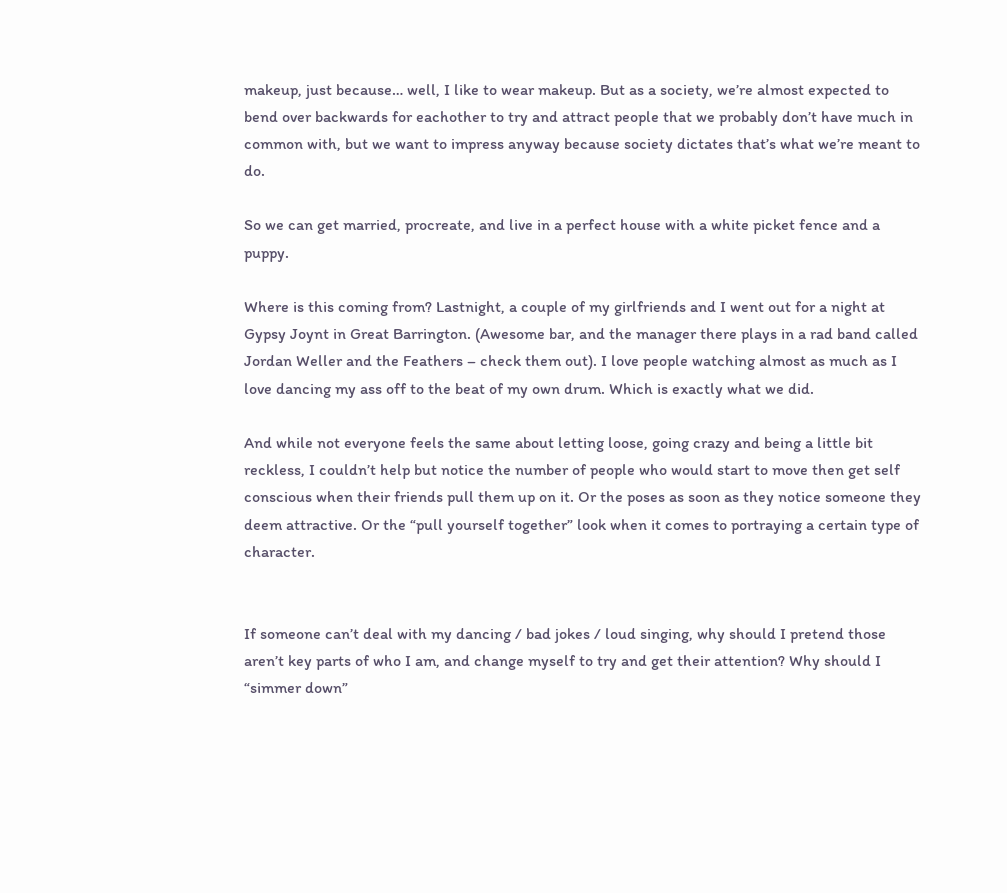makeup, just because… well, I like to wear makeup. But as a society, we’re almost expected to bend over backwards for eachother to try and attract people that we probably don’t have much in common with, but we want to impress anyway because society dictates that’s what we’re meant to do.

So we can get married, procreate, and live in a perfect house with a white picket fence and a puppy.

Where is this coming from? Lastnight, a couple of my girlfriends and I went out for a night at Gypsy Joynt in Great Barrington. (Awesome bar, and the manager there plays in a rad band called Jordan Weller and the Feathers – check them out). I love people watching almost as much as I love dancing my ass off to the beat of my own drum. Which is exactly what we did.

And while not everyone feels the same about letting loose, going crazy and being a little bit reckless, I couldn’t help but notice the number of people who would start to move then get self conscious when their friends pull them up on it. Or the poses as soon as they notice someone they deem attractive. Or the “pull yourself together” look when it comes to portraying a certain type of character.


If someone can’t deal with my dancing / bad jokes / loud singing, why should I pretend those aren’t key parts of who I am, and change myself to try and get their attention? Why should I “simmer down”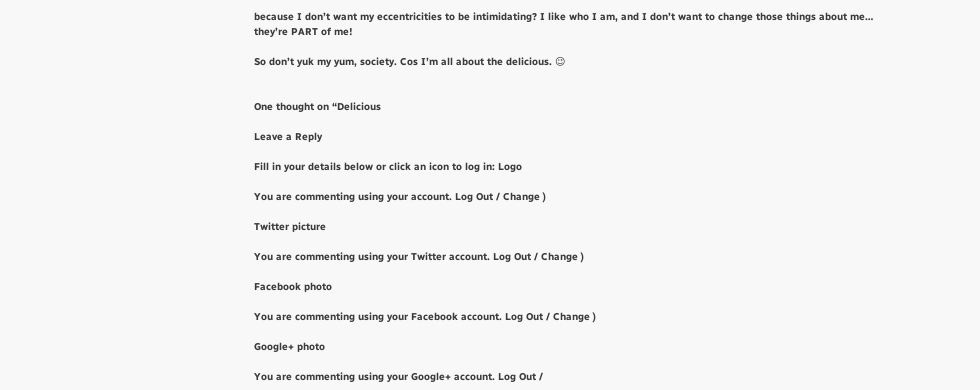because I don’t want my eccentricities to be intimidating? I like who I am, and I don’t want to change those things about me… they’re PART of me!

So don’t yuk my yum, society. Cos I’m all about the delicious. 😉


One thought on “Delicious

Leave a Reply

Fill in your details below or click an icon to log in: Logo

You are commenting using your account. Log Out / Change )

Twitter picture

You are commenting using your Twitter account. Log Out / Change )

Facebook photo

You are commenting using your Facebook account. Log Out / Change )

Google+ photo

You are commenting using your Google+ account. Log Out /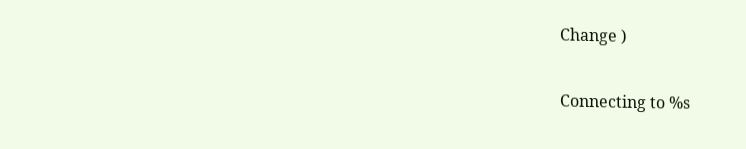Change )

Connecting to %s